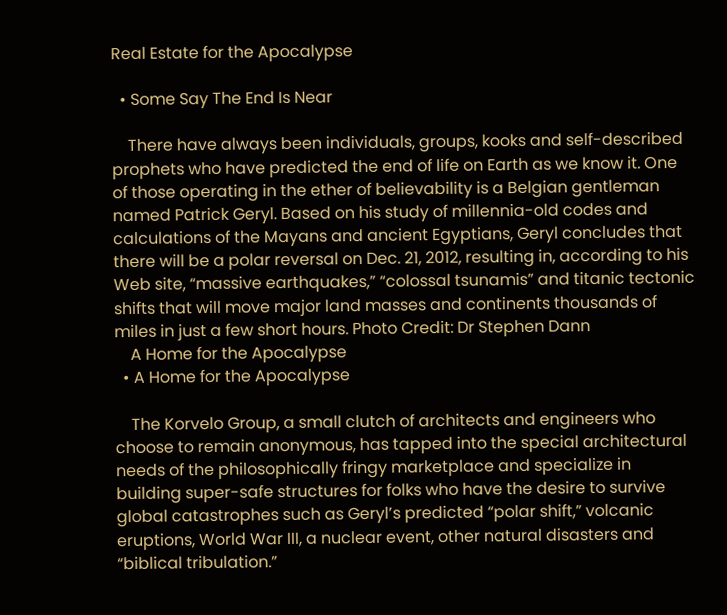Real Estate for the Apocalypse

  • Some Say The End Is Near

    There have always been individuals, groups, kooks and self-described prophets who have predicted the end of life on Earth as we know it. One of those operating in the ether of believability is a Belgian gentleman named Patrick Geryl. Based on his study of millennia-old codes and calculations of the Mayans and ancient Egyptians, Geryl concludes that there will be a polar reversal on Dec. 21, 2012, resulting in, according to his Web site, “massive earthquakes,” “colossal tsunamis” and titanic tectonic shifts that will move major land masses and continents thousands of miles in just a few short hours. Photo Credit: Dr Stephen Dann
    A Home for the Apocalypse
  • A Home for the Apocalypse

    The Korvelo Group, a small clutch of architects and engineers who choose to remain anonymous, has tapped into the special architectural needs of the philosophically fringy marketplace and specialize in building super-safe structures for folks who have the desire to survive global catastrophes such as Geryl’s predicted “polar shift,” volcanic eruptions, World War III, a nuclear event, other natural disasters and “biblical tribulation.”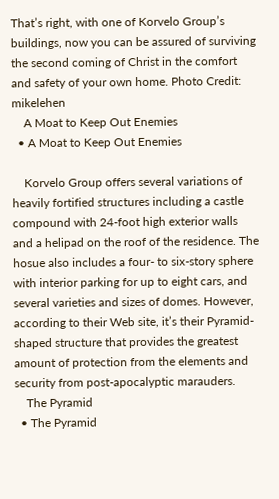That’s right, with one of Korvelo Group’s buildings, now you can be assured of surviving the second coming of Christ in the comfort and safety of your own home. Photo Credit: mikelehen
    A Moat to Keep Out Enemies
  • A Moat to Keep Out Enemies

    Korvelo Group offers several variations of heavily fortified structures including a castle compound with 24-foot high exterior walls and a helipad on the roof of the residence. The hosue also includes a four- to six-story sphere with interior parking for up to eight cars, and several varieties and sizes of domes. However, according to their Web site, it’s their Pyramid-shaped structure that provides the greatest amount of protection from the elements and security from post-apocalyptic marauders.
    The Pyramid
  • The Pyramid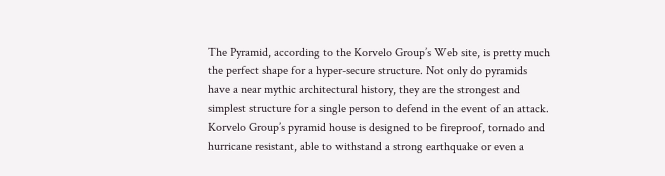The Pyramid, according to the Korvelo Group’s Web site, is pretty much the perfect shape for a hyper-secure structure. Not only do pyramids have a near mythic architectural history, they are the strongest and simplest structure for a single person to defend in the event of an attack. Korvelo Group’s pyramid house is designed to be fireproof, tornado and hurricane resistant, able to withstand a strong earthquake or even a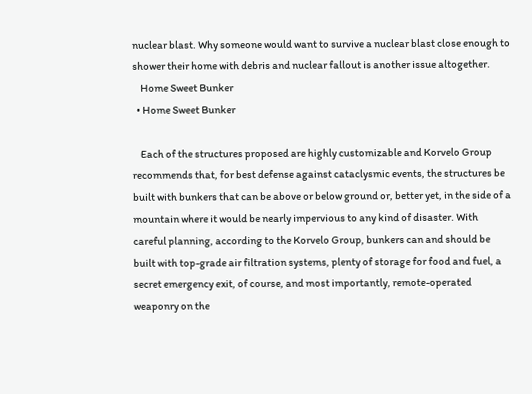nuclear blast. Why someone would want to survive a nuclear blast close enough to shower their home with debris and nuclear fallout is another issue altogether.
    Home Sweet Bunker
  • Home Sweet Bunker

    Each of the structures proposed are highly customizable and Korvelo Group recommends that, for best defense against cataclysmic events, the structures be built with bunkers that can be above or below ground or, better yet, in the side of a mountain where it would be nearly impervious to any kind of disaster. With careful planning, according to the Korvelo Group, bunkers can and should be built with top-grade air filtration systems, plenty of storage for food and fuel, a secret emergency exit, of course, and most importantly, remote-operated weaponry on the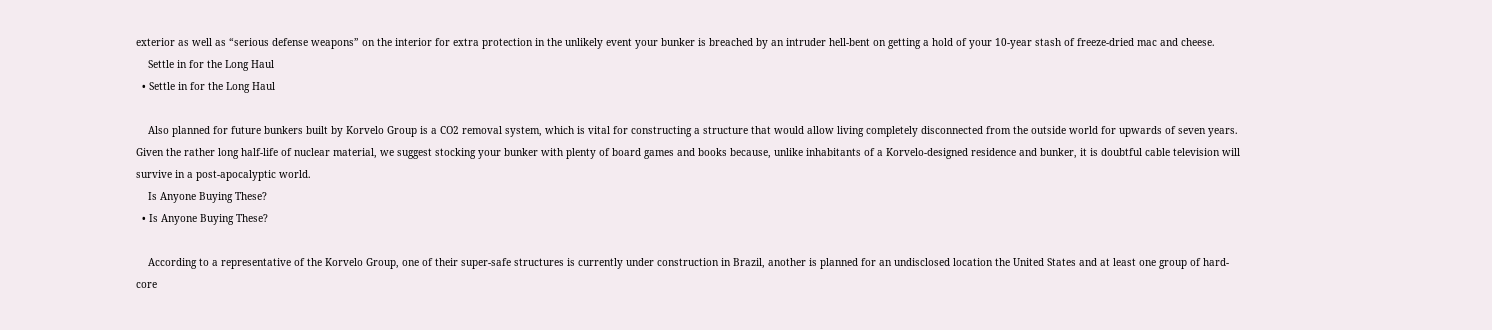exterior as well as “serious defense weapons” on the interior for extra protection in the unlikely event your bunker is breached by an intruder hell-bent on getting a hold of your 10-year stash of freeze-dried mac and cheese.
    Settle in for the Long Haul
  • Settle in for the Long Haul

    Also planned for future bunkers built by Korvelo Group is a CO2 removal system, which is vital for constructing a structure that would allow living completely disconnected from the outside world for upwards of seven years. Given the rather long half-life of nuclear material, we suggest stocking your bunker with plenty of board games and books because, unlike inhabitants of a Korvelo-designed residence and bunker, it is doubtful cable television will survive in a post-apocalyptic world.
    Is Anyone Buying These?
  • Is Anyone Buying These?

    According to a representative of the Korvelo Group, one of their super-safe structures is currently under construction in Brazil, another is planned for an undisclosed location the United States and at least one group of hard-core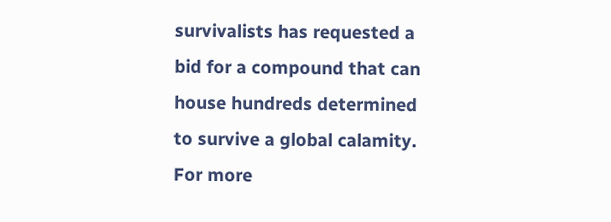survivalists has requested a bid for a compound that can house hundreds determined to survive a global calamity. For more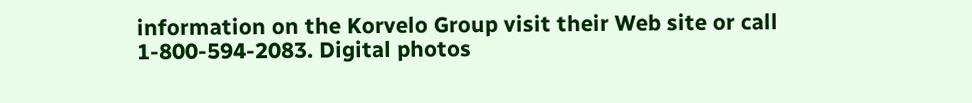information on the Korvelo Group visit their Web site or call 1-800-594-2083. Digital photos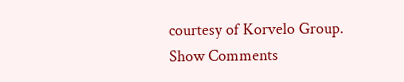courtesy of Korvelo Group.
Show Comments